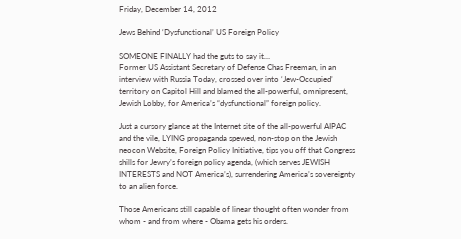Friday, December 14, 2012

Jews Behind ‘Dysfunctional’ US Foreign Policy

SOMEONE FINALLY had the guts to say it…
Former US Assistant Secretary of Defense Chas Freeman, in an interview with Russia Today, crossed over into ‘Jew-Occupied’ territory on Capitol Hill and blamed the all-powerful, omnipresent, Jewish Lobby, for America’s “dysfunctional” foreign policy.

Just a cursory glance at the Internet site of the all-powerful AIPAC and the vile, LYING propaganda spewed, non-stop on the Jewish neocon Website, Foreign Policy Initiative, tips you off that Congress shills for Jewry’s foreign policy agenda, (which serves JEWISH INTERESTS and NOT America’s), surrendering America’s sovereignty to an alien force.

Those Americans still capable of linear thought often wonder from whom - and from where - Obama gets his orders.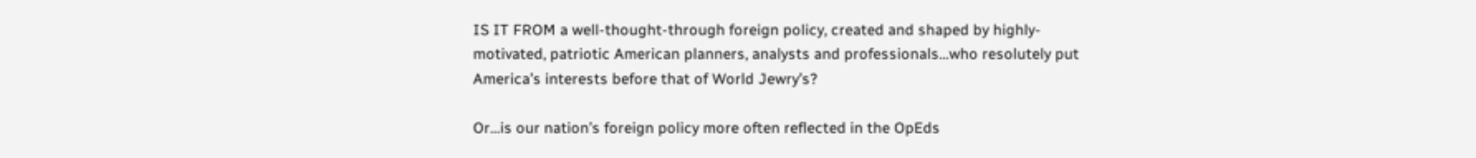IS IT FROM a well-thought-through foreign policy, created and shaped by highly-motivated, patriotic American planners, analysts and professionals…who resolutely put America’s interests before that of World Jewry’s?

Or…is our nation’s foreign policy more often reflected in the OpEds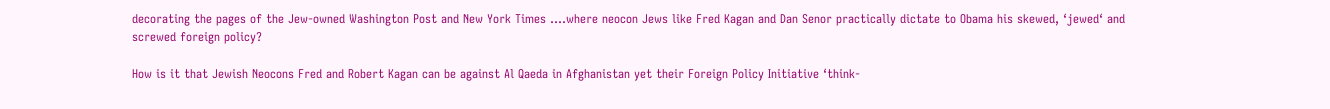decorating the pages of the Jew-owned Washington Post and New York Times ….where neocon Jews like Fred Kagan and Dan Senor practically dictate to Obama his skewed, ‘jewed‘ and screwed foreign policy?

How is it that Jewish Neocons Fred and Robert Kagan can be against Al Qaeda in Afghanistan yet their Foreign Policy Initiative ‘think-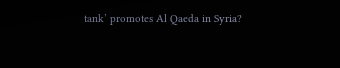tank’ promotes Al Qaeda in Syria?